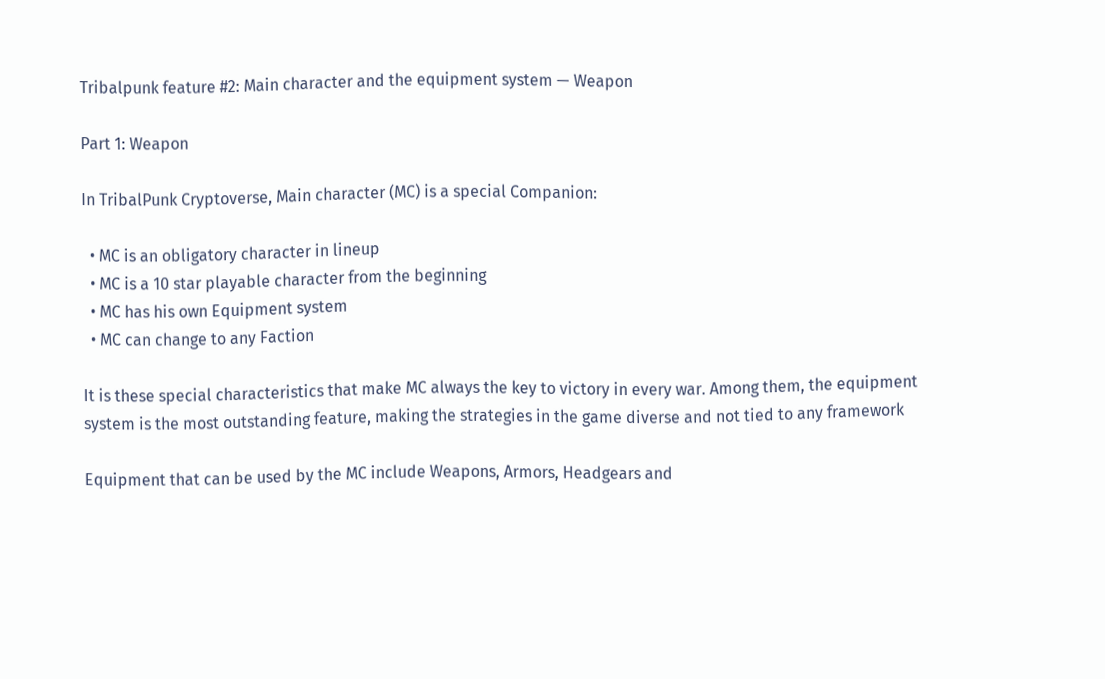Tribalpunk feature #2: Main character and the equipment system — Weapon

Part 1: Weapon

In TribalPunk Cryptoverse, Main character (MC) is a special Companion:

  • MC is an obligatory character in lineup
  • MC is a 10 star playable character from the beginning
  • MC has his own Equipment system
  • MC can change to any Faction

It is these special characteristics that make MC always the key to victory in every war. Among them, the equipment system is the most outstanding feature, making the strategies in the game diverse and not tied to any framework

Equipment that can be used by the MC include Weapons, Armors, Headgears and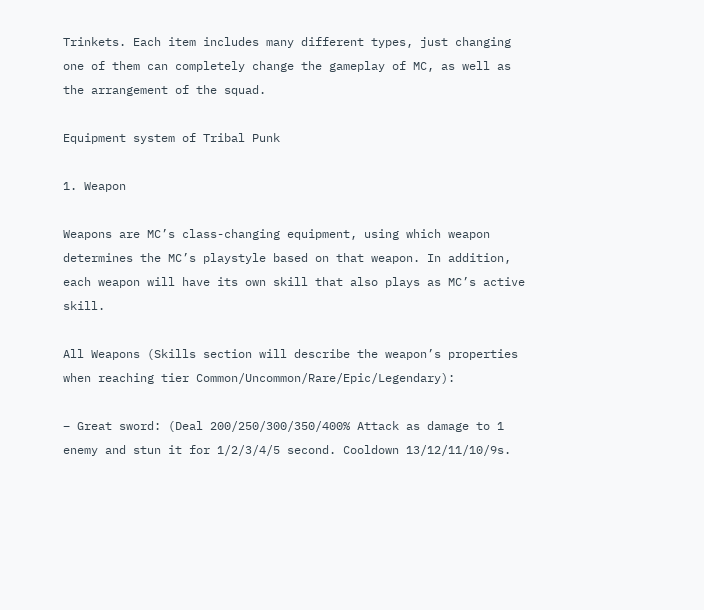Trinkets. Each item includes many different types, just changing one of them can completely change the gameplay of MC, as well as the arrangement of the squad.

Equipment system of Tribal Punk

1. Weapon

Weapons are MC’s class-changing equipment, using which weapon determines the MC’s playstyle based on that weapon. In addition, each weapon will have its own skill that also plays as MC’s active skill.

All Weapons (Skills section will describe the weapon’s properties when reaching tier Common/Uncommon/Rare/Epic/Legendary):

– Great sword: (Deal 200/250/300/350/400% Attack as damage to 1 enemy and stun it for 1/2/3/4/5 second. Cooldown 13/12/11/10/9s.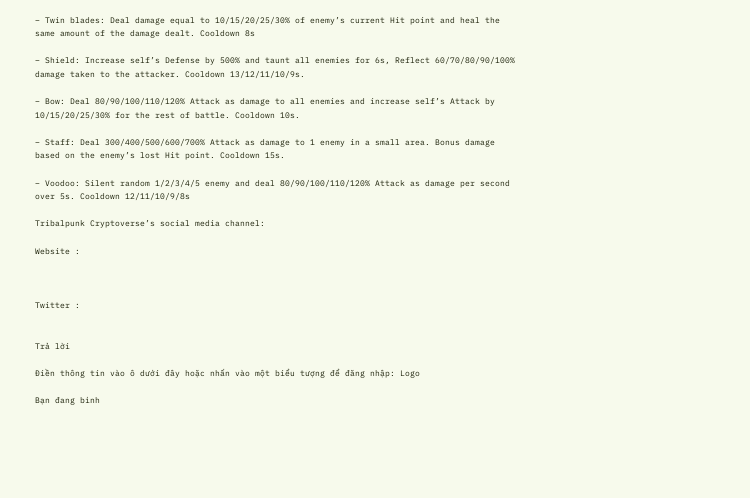– Twin blades: Deal damage equal to 10/15/20/25/30% of enemy’s current Hit point and heal the same amount of the damage dealt. Cooldown 8s

– Shield: Increase self’s Defense by 500% and taunt all enemies for 6s, Reflect 60/70/80/90/100% damage taken to the attacker. Cooldown 13/12/11/10/9s.

– Bow: Deal 80/90/100/110/120% Attack as damage to all enemies and increase self’s Attack by 10/15/20/25/30% for the rest of battle. Cooldown 10s.

– Staff: Deal 300/400/500/600/700% Attack as damage to 1 enemy in a small area. Bonus damage based on the enemy’s lost Hit point. Cooldown 15s.

– Voodoo: Silent random 1/2/3/4/5 enemy and deal 80/90/100/110/120% Attack as damage per second over 5s. Cooldown 12/11/10/9/8s

Tribalpunk Cryptoverse’s social media channel:

Website :



Twitter :


Trả lời

Điền thông tin vào ô dưới đây hoặc nhấn vào một biểu tượng để đăng nhập: Logo

Bạn đang bình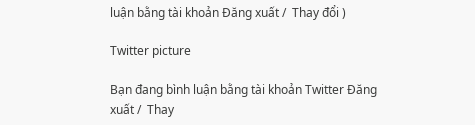luận bằng tài khoản Đăng xuất /  Thay đổi )

Twitter picture

Bạn đang bình luận bằng tài khoản Twitter Đăng xuất /  Thay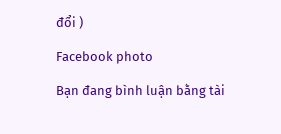đổi )

Facebook photo

Bạn đang bình luận bằng tài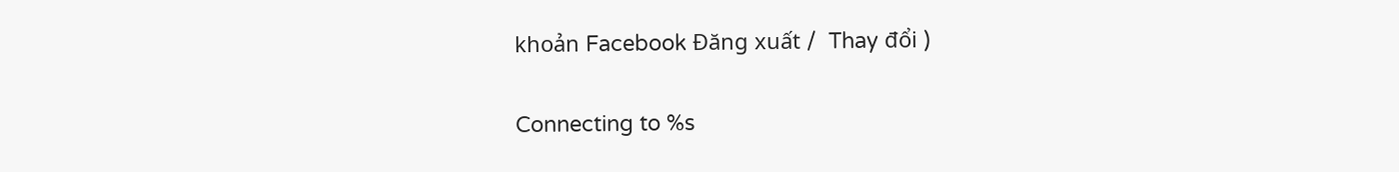khoản Facebook Đăng xuất /  Thay đổi )

Connecting to %s